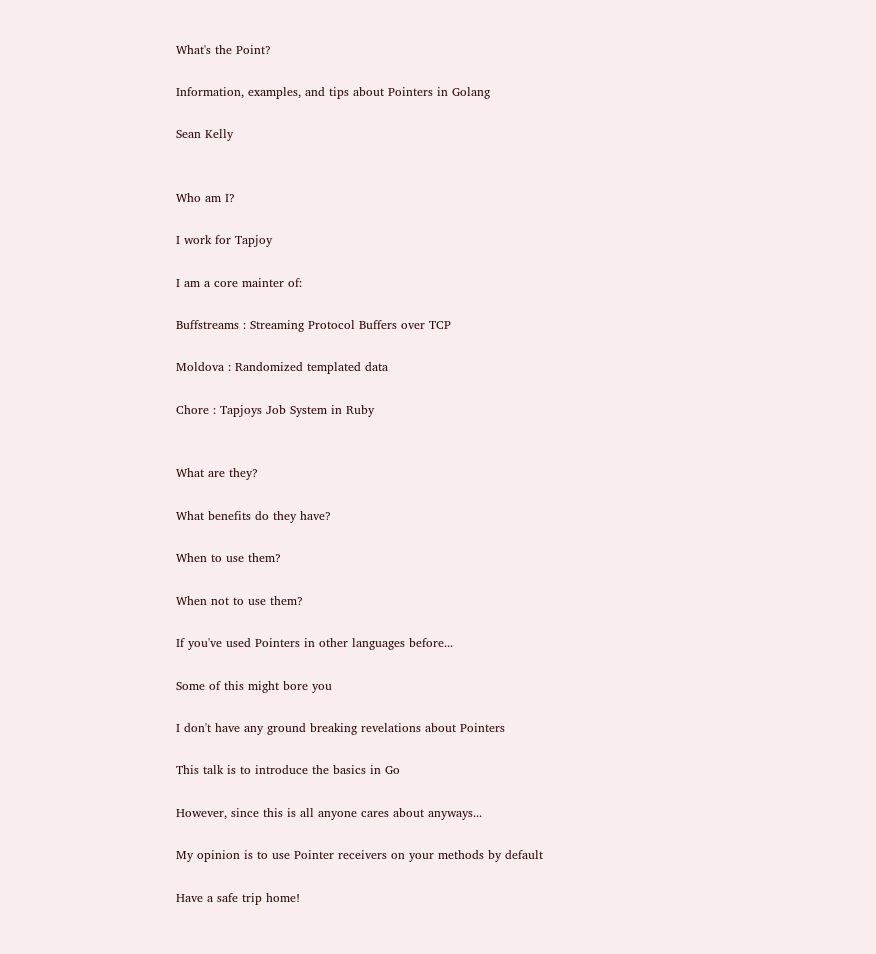What's the Point?

Information, examples, and tips about Pointers in Golang

Sean Kelly


Who am I?

I work for Tapjoy

I am a core mainter of:

Buffstreams : Streaming Protocol Buffers over TCP

Moldova : Randomized templated data

Chore : Tapjoys Job System in Ruby


What are they?

What benefits do they have?

When to use them?

When not to use them?

If you've used Pointers in other languages before...

Some of this might bore you

I don't have any ground breaking revelations about Pointers

This talk is to introduce the basics in Go

However, since this is all anyone cares about anyways...

My opinion is to use Pointer receivers on your methods by default

Have a safe trip home!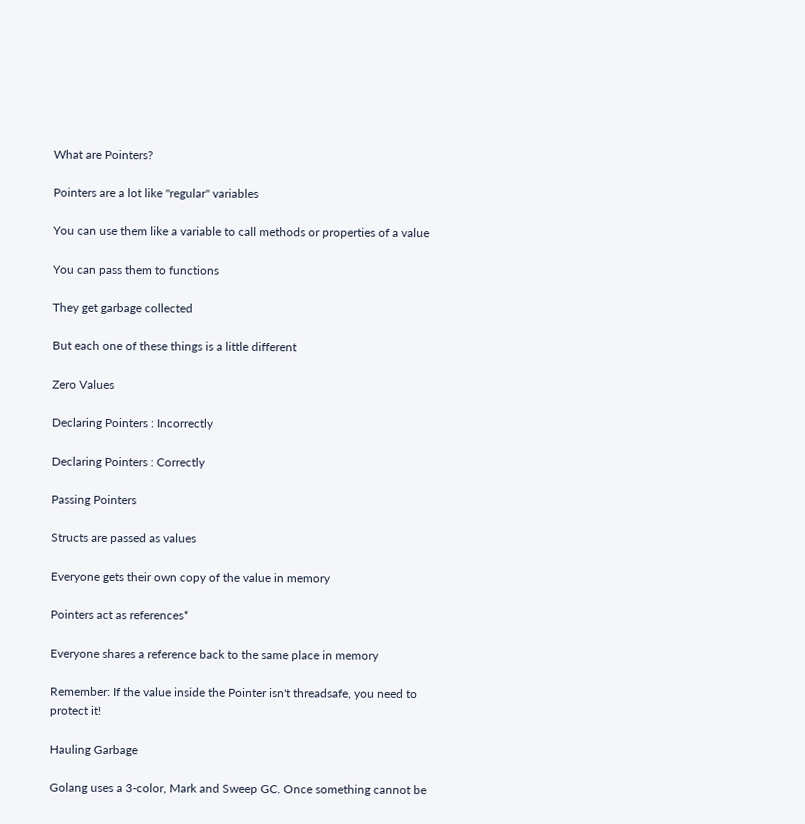What are Pointers?

Pointers are a lot like "regular" variables

You can use them like a variable to call methods or properties of a value

You can pass them to functions

They get garbage collected

But each one of these things is a little different

Zero Values

Declaring Pointers : Incorrectly

Declaring Pointers : Correctly

Passing Pointers

Structs are passed as values

Everyone gets their own copy of the value in memory

Pointers act as references*

Everyone shares a reference back to the same place in memory

Remember: If the value inside the Pointer isn't threadsafe, you need to protect it!

Hauling Garbage

Golang uses a 3-color, Mark and Sweep GC. Once something cannot be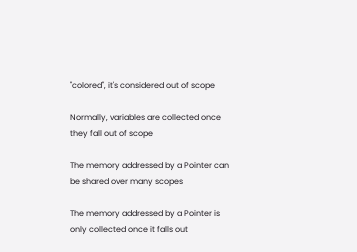"colored", it's considered out of scope

Normally, variables are collected once they fall out of scope

The memory addressed by a Pointer can be shared over many scopes

The memory addressed by a Pointer is only collected once it falls out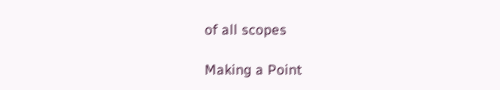of all scopes

Making a Point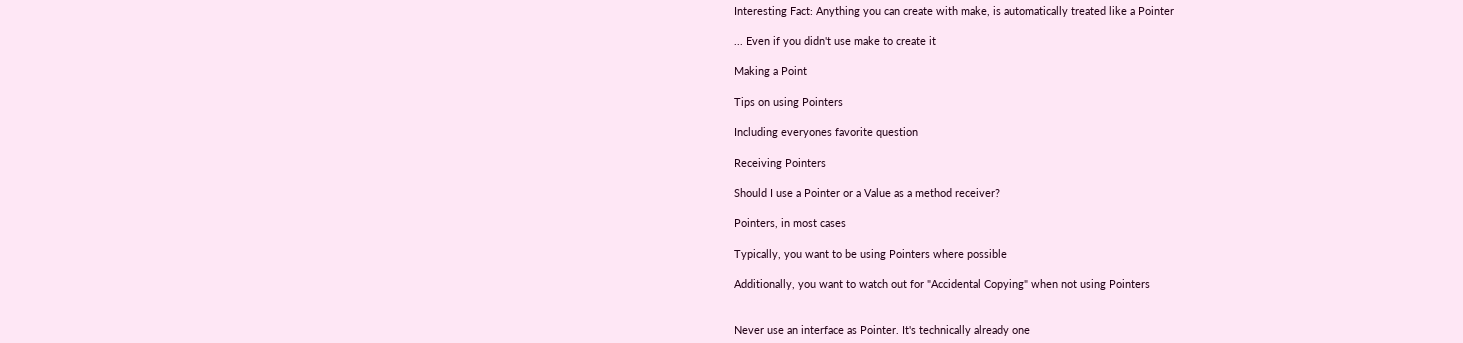Interesting Fact: Anything you can create with make, is automatically treated like a Pointer

... Even if you didn't use make to create it

Making a Point

Tips on using Pointers

Including everyones favorite question

Receiving Pointers

Should I use a Pointer or a Value as a method receiver?

Pointers, in most cases

Typically, you want to be using Pointers where possible

Additionally, you want to watch out for "Accidental Copying" when not using Pointers


Never use an interface as Pointer. It's technically already one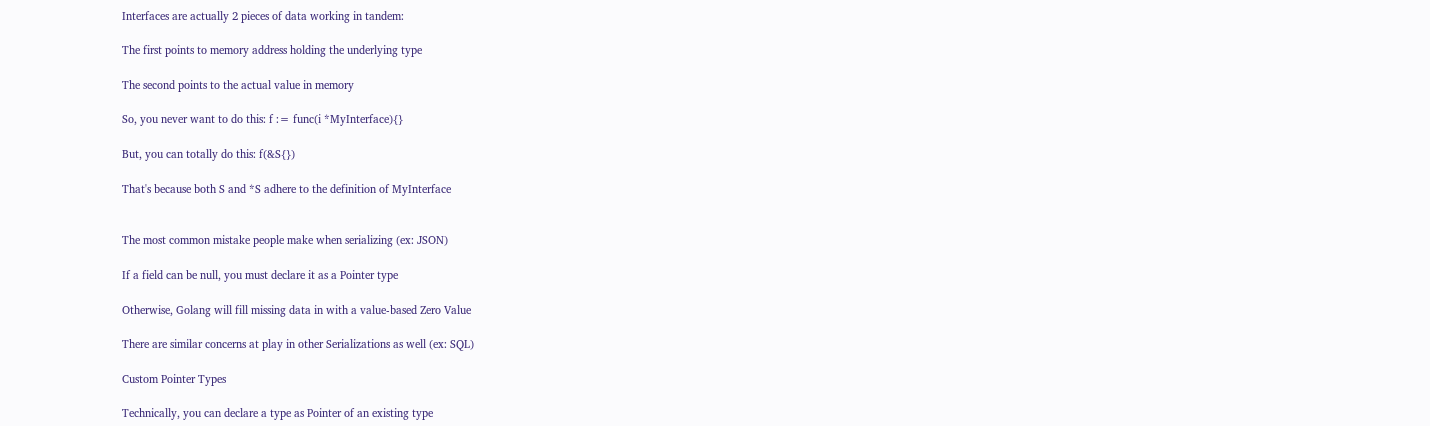Interfaces are actually 2 pieces of data working in tandem:

The first points to memory address holding the underlying type

The second points to the actual value in memory

So, you never want to do this: f := func(i *MyInterface){}

But, you can totally do this: f(&S{})

That's because both S and *S adhere to the definition of MyInterface


The most common mistake people make when serializing (ex: JSON)

If a field can be null, you must declare it as a Pointer type

Otherwise, Golang will fill missing data in with a value-based Zero Value

There are similar concerns at play in other Serializations as well (ex: SQL)

Custom Pointer Types

Technically, you can declare a type as Pointer of an existing type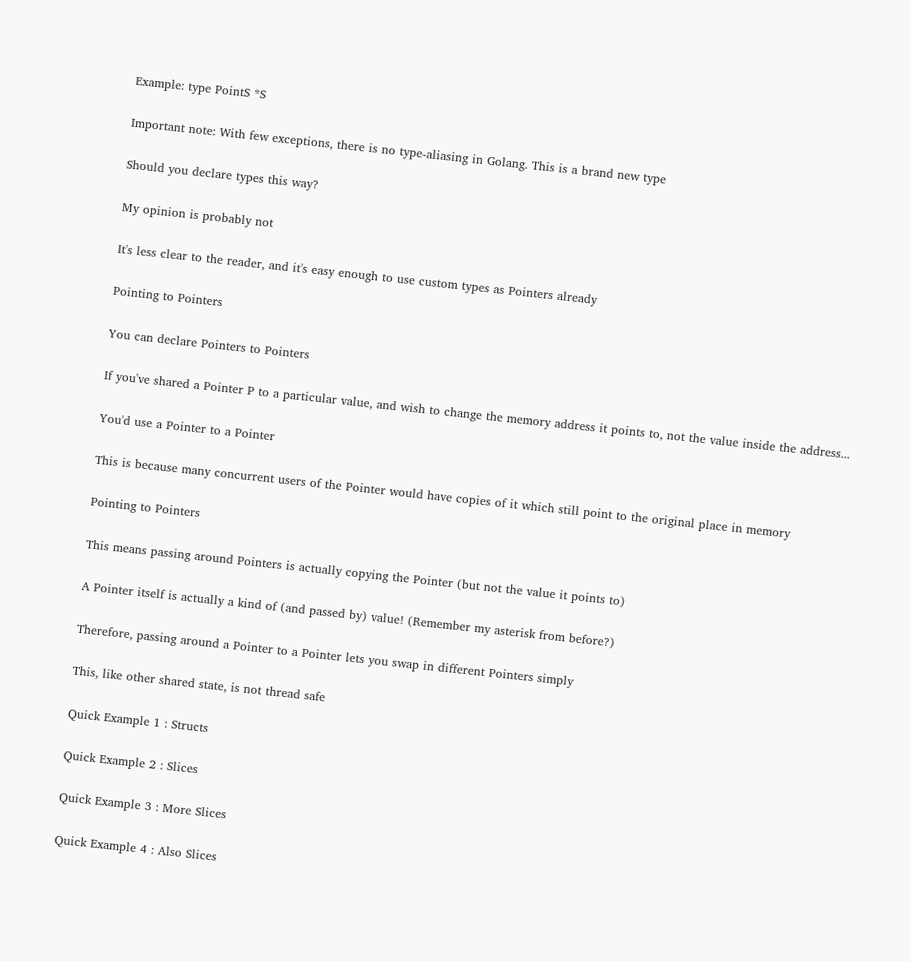Example: type PointS *S

Important note: With few exceptions, there is no type-aliasing in Golang. This is a brand new type

Should you declare types this way?

My opinion is probably not

It's less clear to the reader, and it's easy enough to use custom types as Pointers already

Pointing to Pointers

You can declare Pointers to Pointers

If you've shared a Pointer P to a particular value, and wish to change the memory address it points to, not the value inside the address...

You'd use a Pointer to a Pointer

This is because many concurrent users of the Pointer would have copies of it which still point to the original place in memory

Pointing to Pointers

This means passing around Pointers is actually copying the Pointer (but not the value it points to)

A Pointer itself is actually a kind of (and passed by) value! (Remember my asterisk from before?)

Therefore, passing around a Pointer to a Pointer lets you swap in different Pointers simply

This, like other shared state, is not thread safe

Quick Example 1 : Structs

Quick Example 2 : Slices

Quick Example 3 : More Slices

Quick Example 4 : Also Slices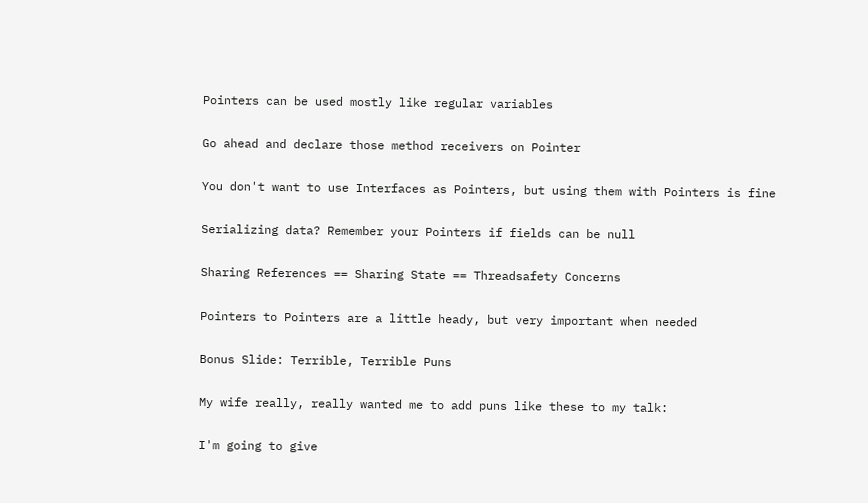Pointers can be used mostly like regular variables

Go ahead and declare those method receivers on Pointer

You don't want to use Interfaces as Pointers, but using them with Pointers is fine

Serializing data? Remember your Pointers if fields can be null

Sharing References == Sharing State == Threadsafety Concerns

Pointers to Pointers are a little heady, but very important when needed

Bonus Slide: Terrible, Terrible Puns

My wife really, really wanted me to add puns like these to my talk:

I'm going to give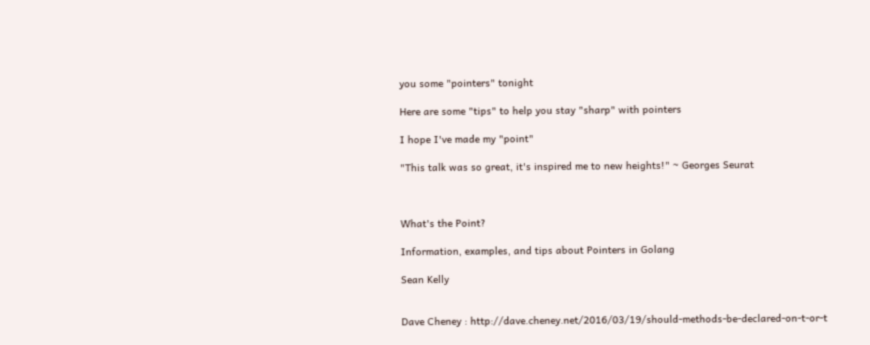you some "pointers" tonight

Here are some "tips" to help you stay "sharp" with pointers

I hope I've made my "point"

"This talk was so great, it's inspired me to new heights!" ~ Georges Seurat



What's the Point?

Information, examples, and tips about Pointers in Golang

Sean Kelly


Dave Cheney : http://dave.cheney.net/2016/03/19/should-methods-be-declared-on-t-or-t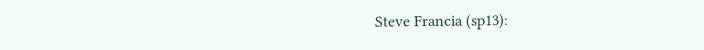Steve Francia (sp13):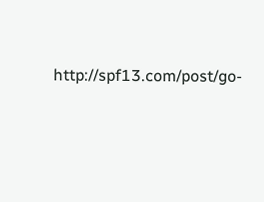http://spf13.com/post/go-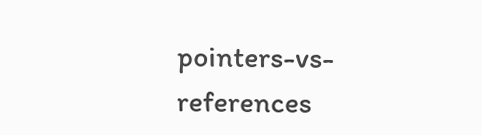pointers-vs-references